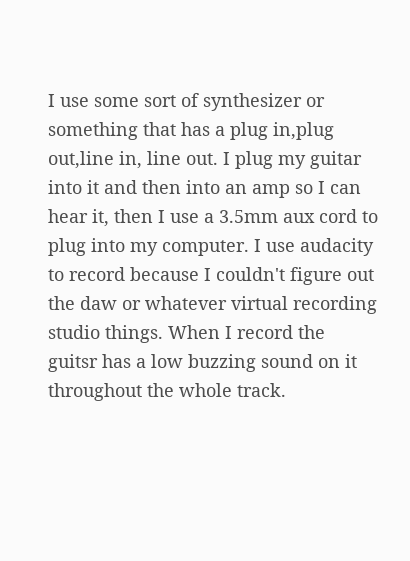I use some sort of synthesizer or something that has a plug in,plug out,line in, line out. I plug my guitar into it and then into an amp so I can hear it, then I use a 3.5mm aux cord to plug into my computer. I use audacity to record because I couldn't figure out the daw or whatever virtual recording studio things. When I record the guitsr has a low buzzing sound on it throughout the whole track.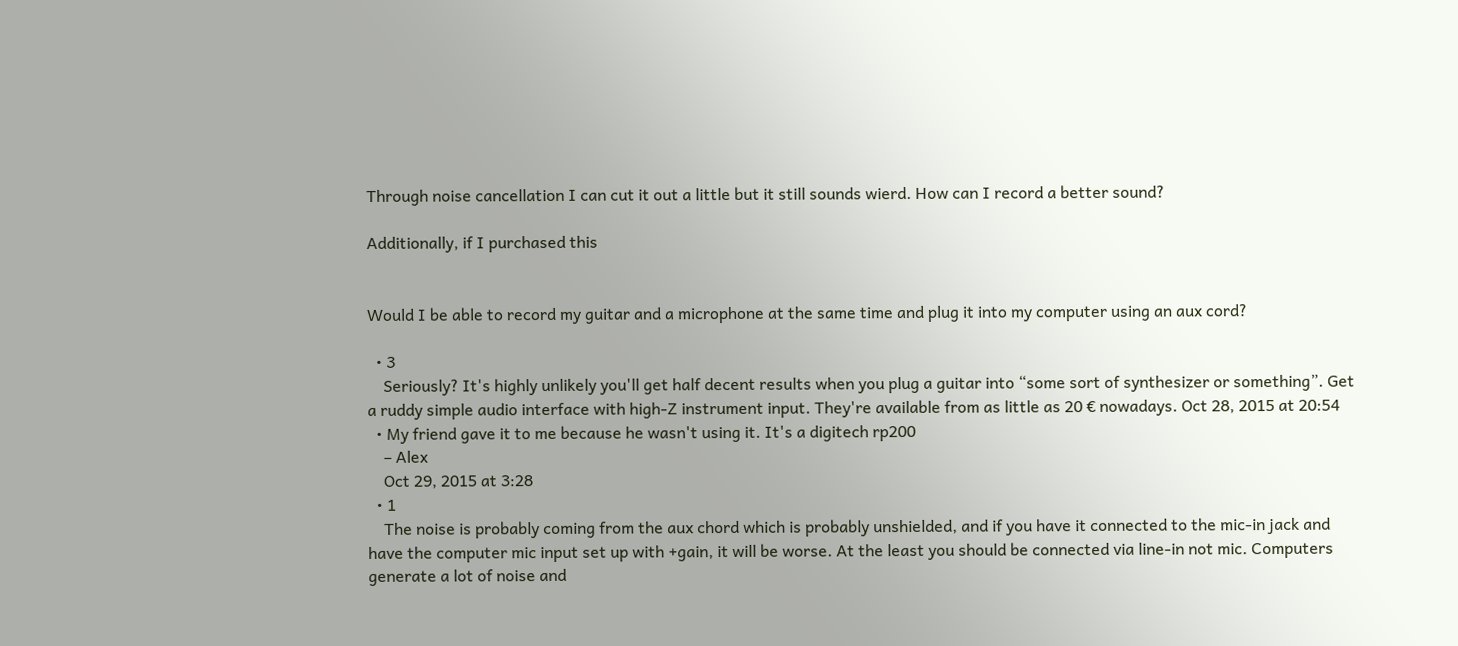Through noise cancellation I can cut it out a little but it still sounds wierd. How can I record a better sound?

Additionally, if I purchased this


Would I be able to record my guitar and a microphone at the same time and plug it into my computer using an aux cord?

  • 3
    Seriously? It's highly unlikely you'll get half decent results when you plug a guitar into “some sort of synthesizer or something”. Get a ruddy simple audio interface with high-Z instrument input. They're available from as little as 20 € nowadays. Oct 28, 2015 at 20:54
  • My friend gave it to me because he wasn't using it. It's a digitech rp200
    – Alex
    Oct 29, 2015 at 3:28
  • 1
    The noise is probably coming from the aux chord which is probably unshielded, and if you have it connected to the mic-in jack and have the computer mic input set up with +gain, it will be worse. At the least you should be connected via line-in not mic. Computers generate a lot of noise and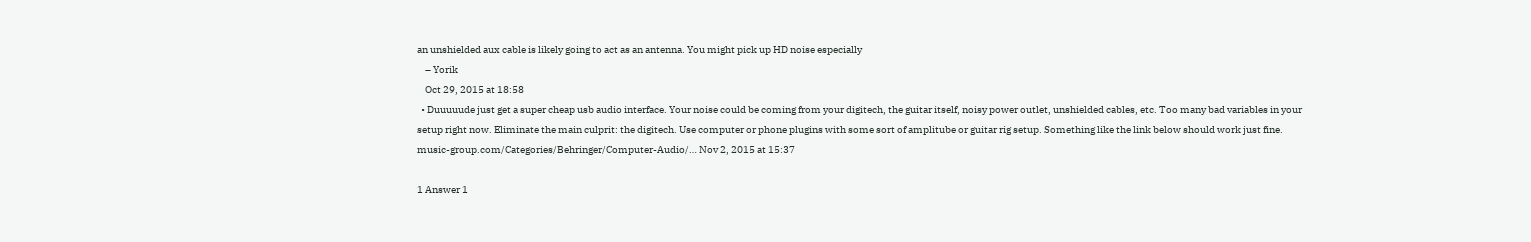an unshielded aux cable is likely going to act as an antenna. You might pick up HD noise especially
    – Yorik
    Oct 29, 2015 at 18:58
  • Duuuuude just get a super cheap usb audio interface. Your noise could be coming from your digitech, the guitar itself, noisy power outlet, unshielded cables, etc. Too many bad variables in your setup right now. Eliminate the main culprit: the digitech. Use computer or phone plugins with some sort of amplitube or guitar rig setup. Something like the link below should work just fine. music-group.com/Categories/Behringer/Computer-Audio/… Nov 2, 2015 at 15:37

1 Answer 1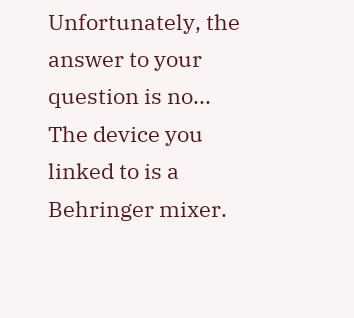Unfortunately, the answer to your question is no... The device you linked to is a Behringer mixer.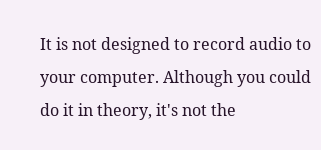It is not designed to record audio to your computer. Although you could do it in theory, it's not the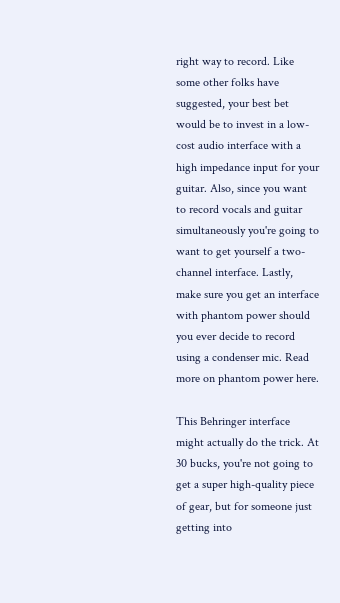right way to record. Like some other folks have suggested, your best bet would be to invest in a low-cost audio interface with a high impedance input for your guitar. Also, since you want to record vocals and guitar simultaneously you're going to want to get yourself a two-channel interface. Lastly, make sure you get an interface with phantom power should you ever decide to record using a condenser mic. Read more on phantom power here.

This Behringer interface might actually do the trick. At 30 bucks, you're not going to get a super high-quality piece of gear, but for someone just getting into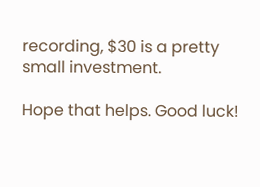recording, $30 is a pretty small investment.

Hope that helps. Good luck!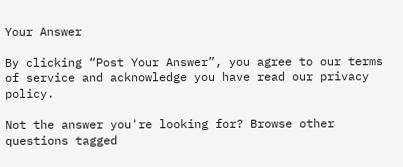Your Answer

By clicking “Post Your Answer”, you agree to our terms of service and acknowledge you have read our privacy policy.

Not the answer you're looking for? Browse other questions tagged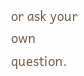or ask your own question.